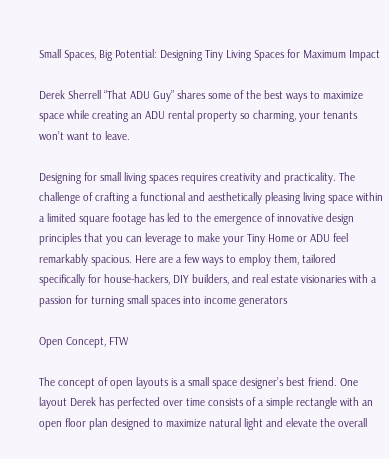Small Spaces, Big Potential: Designing Tiny Living Spaces for Maximum Impact

Derek Sherrell “That ADU Guy” shares some of the best ways to maximize space while creating an ADU rental property so charming, your tenants won’t want to leave.

Designing for small living spaces requires creativity and practicality. The challenge of crafting a functional and aesthetically pleasing living space within a limited square footage has led to the emergence of innovative design principles that you can leverage to make your Tiny Home or ADU feel remarkably spacious. Here are a few ways to employ them, tailored specifically for house-hackers, DIY builders, and real estate visionaries with a passion for turning small spaces into income generators

Open Concept, FTW

The concept of open layouts is a small space designer’s best friend. One layout Derek has perfected over time consists of a simple rectangle with an open floor plan designed to maximize natural light and elevate the overall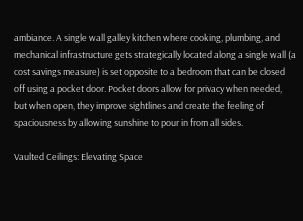ambiance. A single wall galley kitchen where cooking, plumbing, and mechanical infrastructure gets strategically located along a single wall (a cost savings measure) is set opposite to a bedroom that can be closed off using a pocket door. Pocket doors allow for privacy when needed, but when open, they improve sightlines and create the feeling of spaciousness by allowing sunshine to pour in from all sides.

Vaulted Ceilings: Elevating Space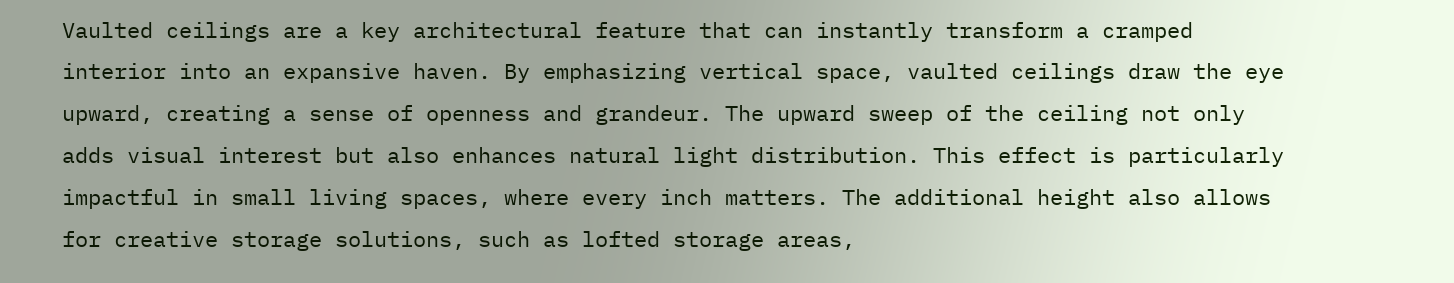Vaulted ceilings are a key architectural feature that can instantly transform a cramped interior into an expansive haven. By emphasizing vertical space, vaulted ceilings draw the eye upward, creating a sense of openness and grandeur. The upward sweep of the ceiling not only adds visual interest but also enhances natural light distribution. This effect is particularly impactful in small living spaces, where every inch matters. The additional height also allows for creative storage solutions, such as lofted storage areas,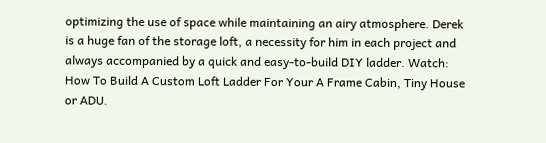optimizing the use of space while maintaining an airy atmosphere. Derek is a huge fan of the storage loft, a necessity for him in each project and always accompanied by a quick and easy-to-build DIY ladder. Watch: How To Build A Custom Loft Ladder For Your A Frame Cabin, Tiny House or ADU.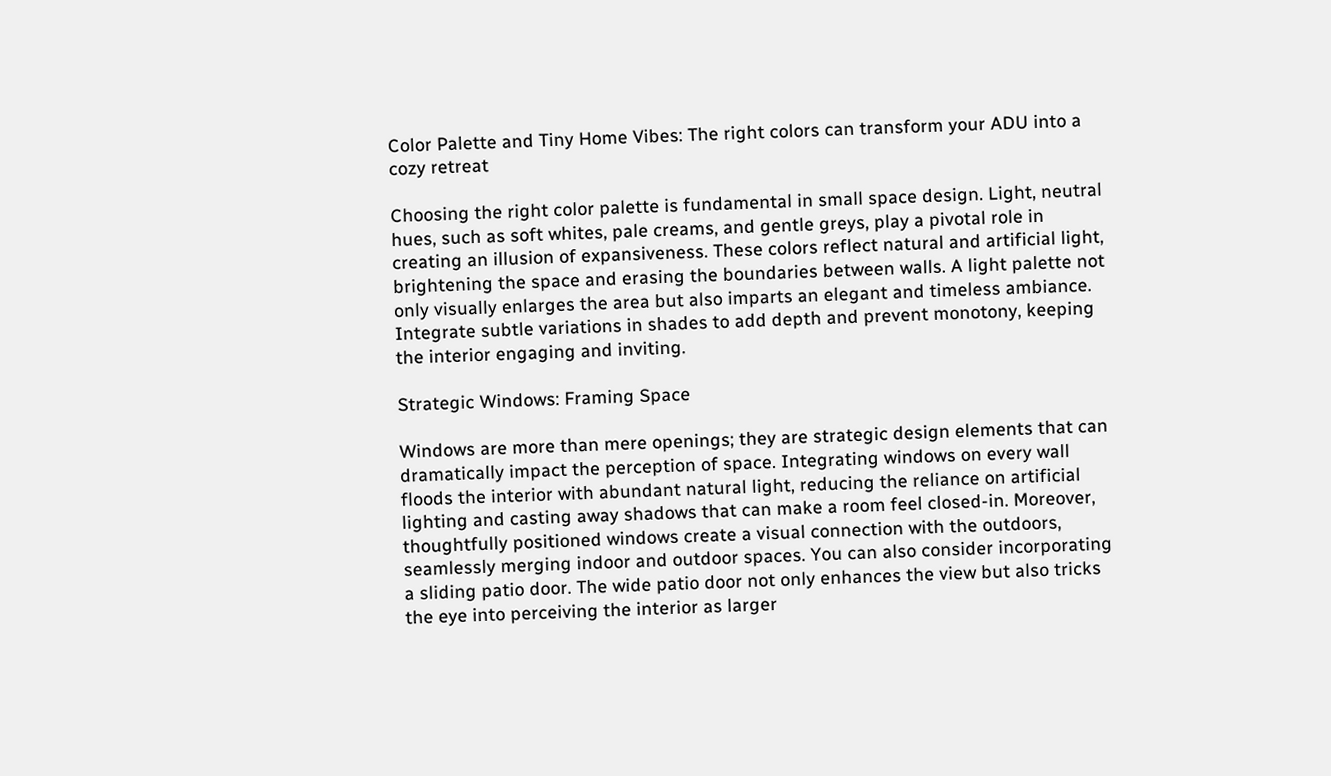Color Palette and Tiny Home Vibes: The right colors can transform your ADU into a cozy retreat

Choosing the right color palette is fundamental in small space design. Light, neutral hues, such as soft whites, pale creams, and gentle greys, play a pivotal role in creating an illusion of expansiveness. These colors reflect natural and artificial light, brightening the space and erasing the boundaries between walls. A light palette not only visually enlarges the area but also imparts an elegant and timeless ambiance. Integrate subtle variations in shades to add depth and prevent monotony, keeping the interior engaging and inviting.

Strategic Windows: Framing Space

Windows are more than mere openings; they are strategic design elements that can dramatically impact the perception of space. Integrating windows on every wall floods the interior with abundant natural light, reducing the reliance on artificial lighting and casting away shadows that can make a room feel closed-in. Moreover, thoughtfully positioned windows create a visual connection with the outdoors, seamlessly merging indoor and outdoor spaces. You can also consider incorporating a sliding patio door. The wide patio door not only enhances the view but also tricks the eye into perceiving the interior as larger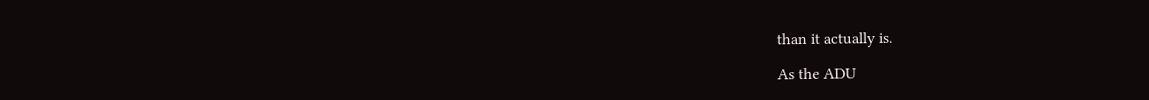than it actually is.

As the ADU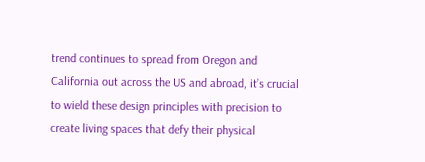trend continues to spread from Oregon and California out across the US and abroad, it’s crucial to wield these design principles with precision to create living spaces that defy their physical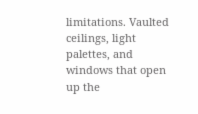limitations. Vaulted ceilings, light palettes, and windows that open up the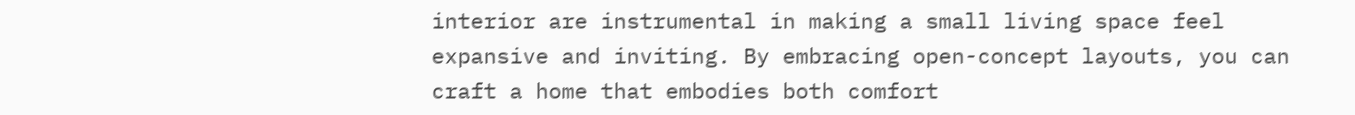interior are instrumental in making a small living space feel expansive and inviting. By embracing open-concept layouts, you can craft a home that embodies both comfort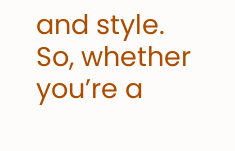and style. So, whether you’re a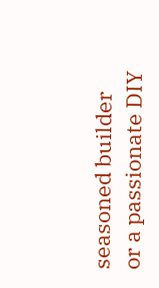seasoned builder or a passionate DIY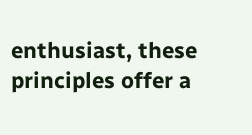enthusiast, these principles offer a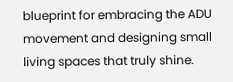blueprint for embracing the ADU movement and designing small living spaces that truly shine.